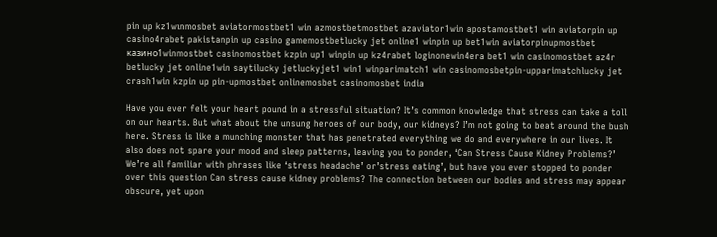pin up kz1wınmosbet aviatormostbet1 win azmostbetmostbet azaviator1win apostamostbet1 win aviatorpin up casino4rabet pakistanpin up casino gamemostbetlucky jet online1 winpin up bet1win aviatorpinupmostbet казино1winmostbet casinomostbet kzpin up1 winpin up kz4rabet loginonewin4era bet1 win casinomostbet az4r betlucky jet online1win saytilucky jetluckyjet1 win1 winparimatch1 win casinomosbetpin-upparimatchlucky jet crash1win kzpin up pin-upmostbet onlinemosbet casinomosbet india

Have you ever felt your heart pound in a stressful situation? It’s common knowledge that stress can take a toll on our hearts. But what about the unsung heroes of our body, our kidneys? I’m not going to beat around the bush here. Stress is like a munching monster that has penetrated everything we do and everywhere in our lives. It also does not spare your mood and sleep patterns, leaving you to ponder, ‘Can Stress Cause Kidney Problems?’ We’re all familiar with phrases like ‘stress headache’ or’stress eating’, but have you ever stopped to ponder over this question Can stress cause kidney problems? The connection between our bodies and stress may appear obscure, yet upon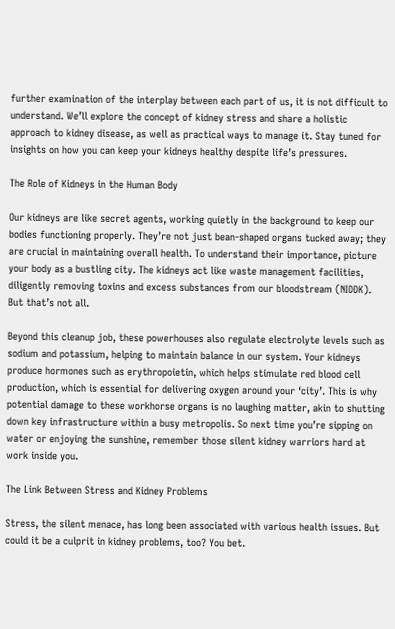further examination of the interplay between each part of us, it is not difficult to understand. We’ll explore the concept of kidney stress and share a holistic approach to kidney disease, as well as practical ways to manage it. Stay tuned for insights on how you can keep your kidneys healthy despite life’s pressures.

The Role of Kidneys in the Human Body

Our kidneys are like secret agents, working quietly in the background to keep our bodies functioning properly. They’re not just bean-shaped organs tucked away; they are crucial in maintaining overall health. To understand their importance, picture your body as a bustling city. The kidneys act like waste management facilities, diligently removing toxins and excess substances from our bloodstream (NIDDK). But that’s not all.

Beyond this cleanup job, these powerhouses also regulate electrolyte levels such as sodium and potassium, helping to maintain balance in our system. Your kidneys produce hormones such as erythropoietin, which helps stimulate red blood cell production, which is essential for delivering oxygen around your ‘city’. This is why potential damage to these workhorse organs is no laughing matter, akin to shutting down key infrastructure within a busy metropolis. So next time you’re sipping on water or enjoying the sunshine, remember those silent kidney warriors hard at work inside you.

The Link Between Stress and Kidney Problems

Stress, the silent menace, has long been associated with various health issues. But could it be a culprit in kidney problems, too? You bet.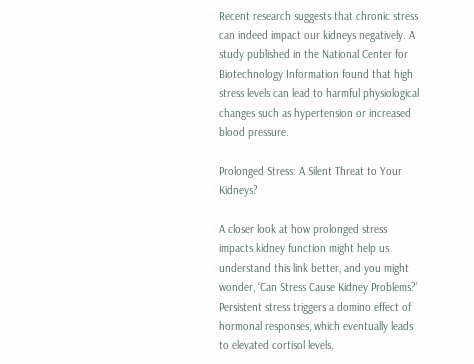Recent research suggests that chronic stress can indeed impact our kidneys negatively. A study published in the National Center for Biotechnology Information found that high stress levels can lead to harmful physiological changes such as hypertension or increased blood pressure.

Prolonged Stress: A Silent Threat to Your Kidneys?

A closer look at how prolonged stress impacts kidney function might help us understand this link better, and you might wonder, ‘Can Stress Cause Kidney Problems?’  Persistent stress triggers a domino effect of hormonal responses, which eventually leads to elevated cortisol levels,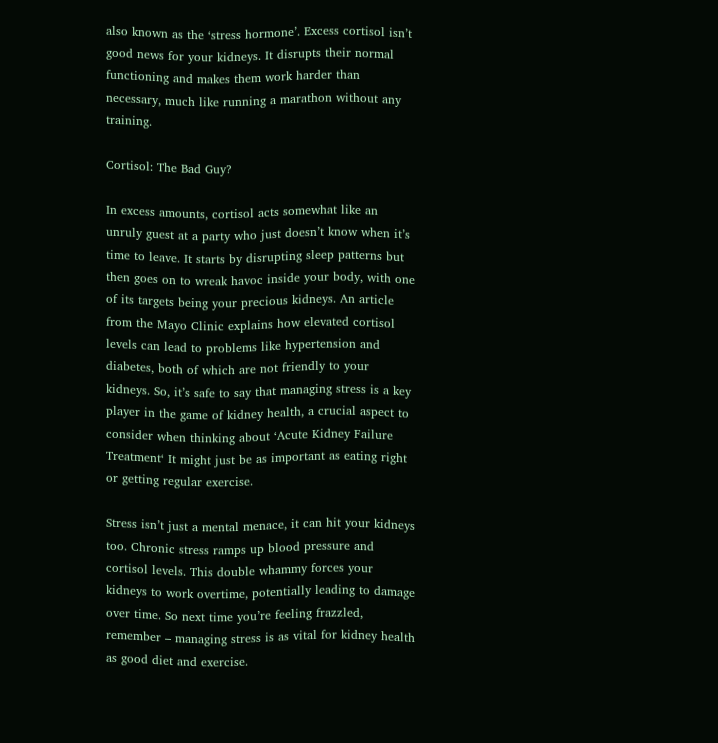also known as the ‘stress hormone’. Excess cortisol isn’t good news for your kidneys. It disrupts their normal functioning and makes them work harder than necessary, much like running a marathon without any training.

Cortisol: The Bad Guy?

In excess amounts, cortisol acts somewhat like an unruly guest at a party who just doesn’t know when it’s time to leave. It starts by disrupting sleep patterns but then goes on to wreak havoc inside your body, with one of its targets being your precious kidneys. An article from the Mayo Clinic explains how elevated cortisol levels can lead to problems like hypertension and diabetes, both of which are not friendly to your kidneys. So, it’s safe to say that managing stress is a key player in the game of kidney health, a crucial aspect to consider when thinking about ‘Acute Kidney Failure Treatment‘ It might just be as important as eating right or getting regular exercise.

Stress isn’t just a mental menace, it can hit your kidneys too. Chronic stress ramps up blood pressure and cortisol levels. This double whammy forces your kidneys to work overtime, potentially leading to damage over time. So next time you’re feeling frazzled, remember – managing stress is as vital for kidney health as good diet and exercise.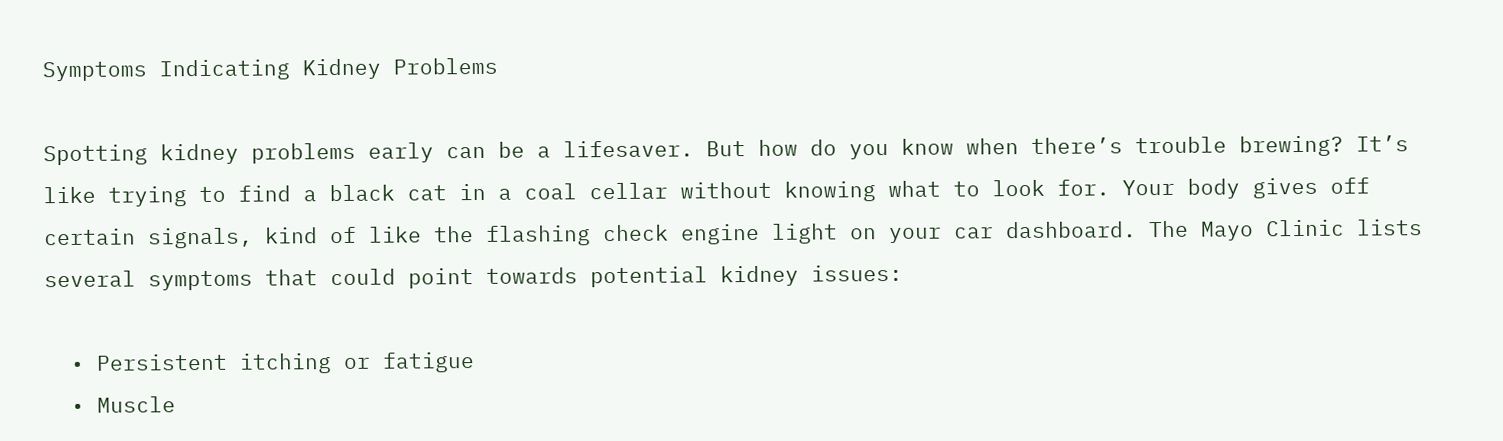Symptoms Indicating Kidney Problems

Spotting kidney problems early can be a lifesaver. But how do you know when there’s trouble brewing? It’s like trying to find a black cat in a coal cellar without knowing what to look for. Your body gives off certain signals, kind of like the flashing check engine light on your car dashboard. The Mayo Clinic lists several symptoms that could point towards potential kidney issues:

  • Persistent itching or fatigue
  • Muscle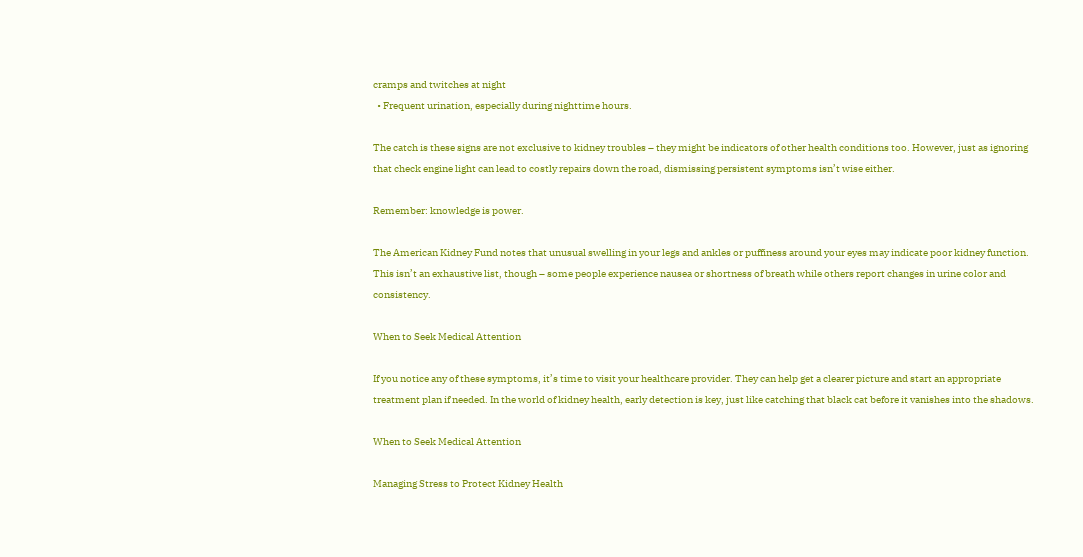cramps and twitches at night
  • Frequent urination, especially during nighttime hours.

The catch is these signs are not exclusive to kidney troubles – they might be indicators of other health conditions too. However, just as ignoring that check engine light can lead to costly repairs down the road, dismissing persistent symptoms isn’t wise either.

Remember: knowledge is power.

The American Kidney Fund notes that unusual swelling in your legs and ankles or puffiness around your eyes may indicate poor kidney function. This isn’t an exhaustive list, though – some people experience nausea or shortness of breath while others report changes in urine color and consistency.

When to Seek Medical Attention

If you notice any of these symptoms, it’s time to visit your healthcare provider. They can help get a clearer picture and start an appropriate treatment plan if needed. In the world of kidney health, early detection is key, just like catching that black cat before it vanishes into the shadows.

When to Seek Medical Attention

Managing Stress to Protect Kidney Health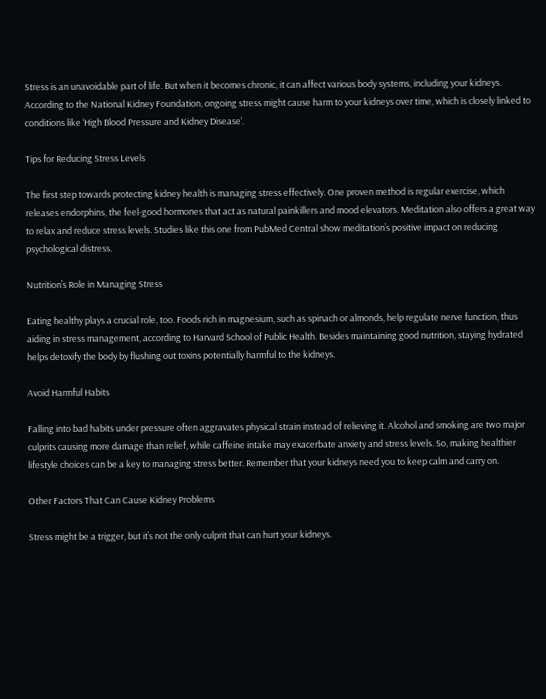Stress is an unavoidable part of life. But when it becomes chronic, it can affect various body systems, including your kidneys. According to the National Kidney Foundation, ongoing stress might cause harm to your kidneys over time, which is closely linked to conditions like ‘High Blood Pressure and Kidney Disease‘.

Tips for Reducing Stress Levels

The first step towards protecting kidney health is managing stress effectively. One proven method is regular exercise, which releases endorphins, the feel-good hormones that act as natural painkillers and mood elevators. Meditation also offers a great way to relax and reduce stress levels. Studies like this one from PubMed Central show meditation’s positive impact on reducing psychological distress.

Nutrition’s Role in Managing Stress

Eating healthy plays a crucial role, too. Foods rich in magnesium, such as spinach or almonds, help regulate nerve function, thus aiding in stress management, according to Harvard School of Public Health. Besides maintaining good nutrition, staying hydrated helps detoxify the body by flushing out toxins potentially harmful to the kidneys.

Avoid Harmful Habits

Falling into bad habits under pressure often aggravates physical strain instead of relieving it. Alcohol and smoking are two major culprits causing more damage than relief, while caffeine intake may exacerbate anxiety and stress levels. So, making healthier lifestyle choices can be a key to managing stress better. Remember that your kidneys need you to keep calm and carry on.

Other Factors That Can Cause Kidney Problems

Stress might be a trigger, but it’s not the only culprit that can hurt your kidneys.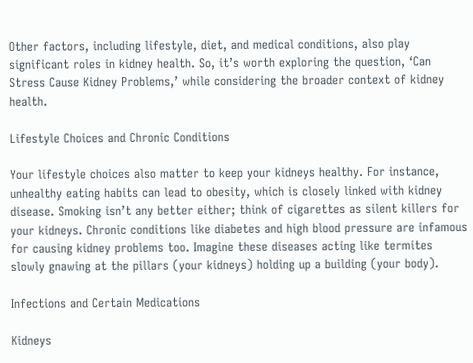Other factors, including lifestyle, diet, and medical conditions, also play significant roles in kidney health. So, it’s worth exploring the question, ‘Can Stress Cause Kidney Problems,’ while considering the broader context of kidney health.

Lifestyle Choices and Chronic Conditions

Your lifestyle choices also matter to keep your kidneys healthy. For instance, unhealthy eating habits can lead to obesity, which is closely linked with kidney disease. Smoking isn’t any better either; think of cigarettes as silent killers for your kidneys. Chronic conditions like diabetes and high blood pressure are infamous for causing kidney problems too. Imagine these diseases acting like termites slowly gnawing at the pillars (your kidneys) holding up a building (your body).

Infections and Certain Medications

Kidneys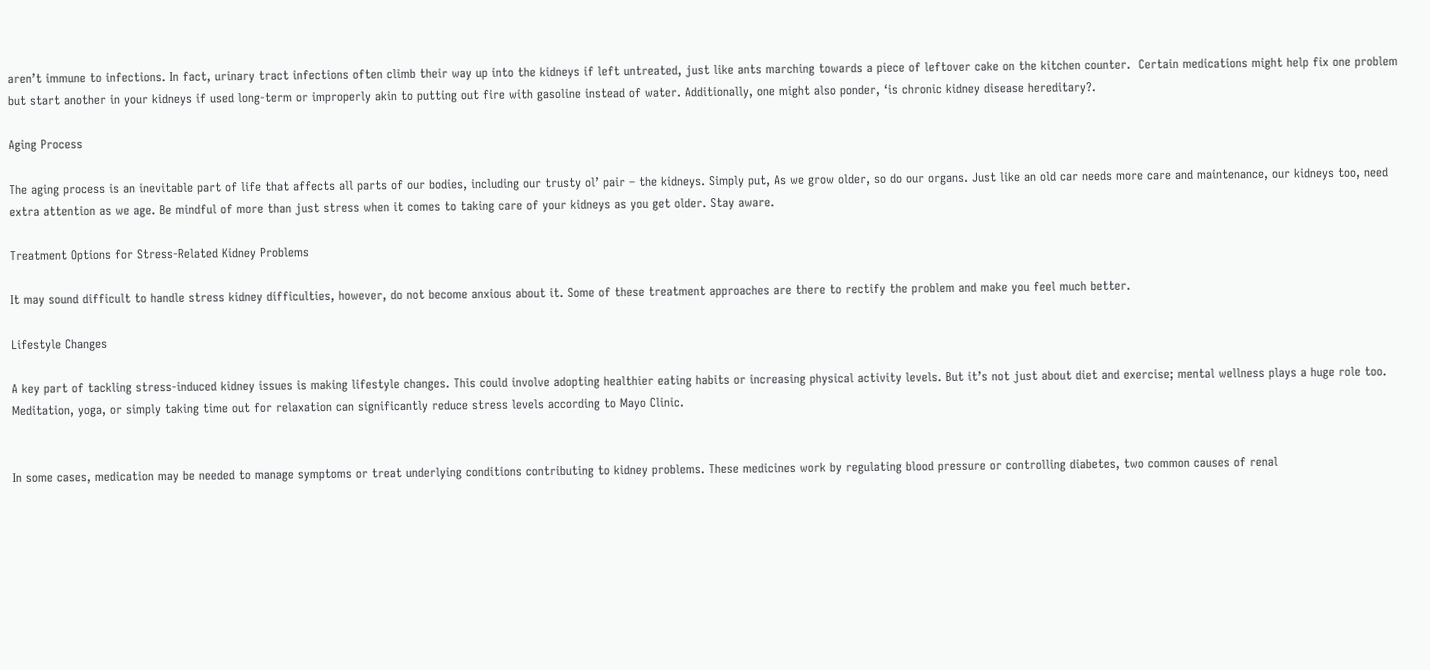aren’t immune to infections. In fact, urinary tract infections often climb their way up into the kidneys if left untreated, just like ants marching towards a piece of leftover cake on the kitchen counter.  Certain medications might help fix one problem but start another in your kidneys if used long-term or improperly akin to putting out fire with gasoline instead of water. Additionally, one might also ponder, ‘is chronic kidney disease hereditary?.

Aging Process

The aging process is an inevitable part of life that affects all parts of our bodies, including our trusty ol’ pair – the kidneys. Simply put, As we grow older, so do our organs. Just like an old car needs more care and maintenance, our kidneys too, need extra attention as we age. Be mindful of more than just stress when it comes to taking care of your kidneys as you get older. Stay aware.

Treatment Options for Stress-Related Kidney Problems

It may sound difficult to handle stress kidney difficulties, however, do not become anxious about it. Some of these treatment approaches are there to rectify the problem and make you feel much better.

Lifestyle Changes

A key part of tackling stress-induced kidney issues is making lifestyle changes. This could involve adopting healthier eating habits or increasing physical activity levels. But it’s not just about diet and exercise; mental wellness plays a huge role too. Meditation, yoga, or simply taking time out for relaxation can significantly reduce stress levels according to Mayo Clinic.


In some cases, medication may be needed to manage symptoms or treat underlying conditions contributing to kidney problems. These medicines work by regulating blood pressure or controlling diabetes, two common causes of renal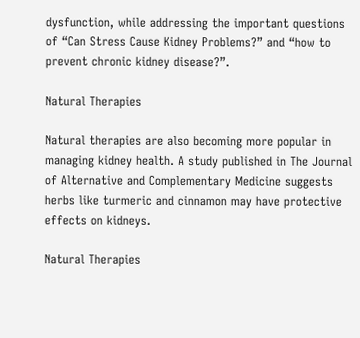dysfunction, while addressing the important questions of “Can Stress Cause Kidney Problems?” and “how to prevent chronic kidney disease?”.

Natural Therapies

Natural therapies are also becoming more popular in managing kidney health. A study published in The Journal of Alternative and Complementary Medicine suggests herbs like turmeric and cinnamon may have protective effects on kidneys.

Natural Therapies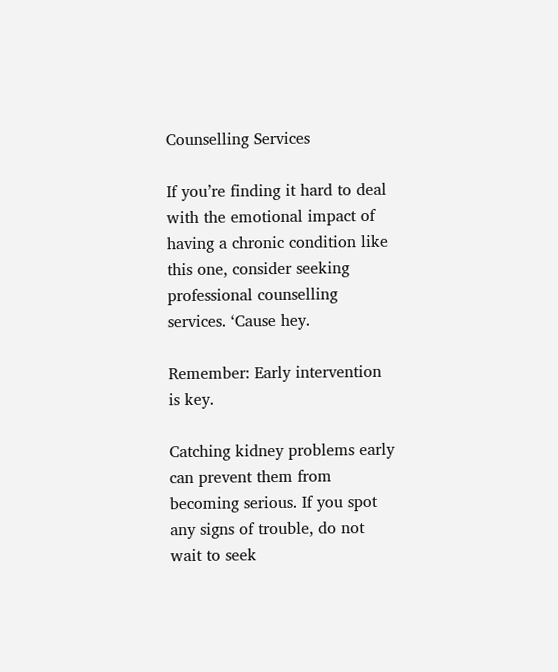Counselling Services

If you’re finding it hard to deal with the emotional impact of having a chronic condition like this one, consider seeking professional counselling services. ‘Cause hey.

Remember: Early intervention is key.

Catching kidney problems early can prevent them from becoming serious. If you spot any signs of trouble, do not wait to seek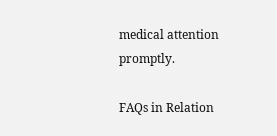medical attention promptly.

FAQs in Relation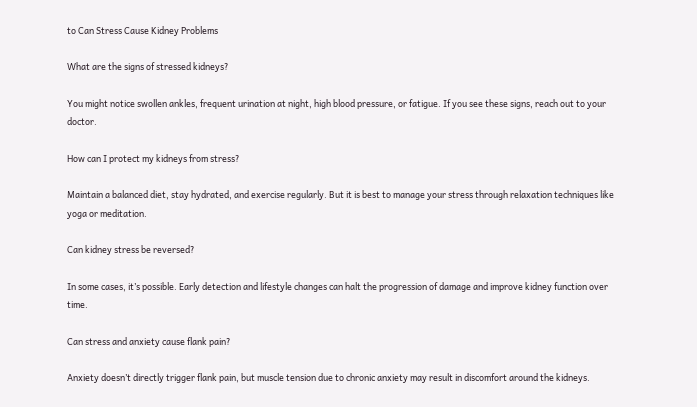to Can Stress Cause Kidney Problems

What are the signs of stressed kidneys?

You might notice swollen ankles, frequent urination at night, high blood pressure, or fatigue. If you see these signs, reach out to your doctor.

How can I protect my kidneys from stress?

Maintain a balanced diet, stay hydrated, and exercise regularly. But it is best to manage your stress through relaxation techniques like yoga or meditation.

Can kidney stress be reversed?

In some cases, it’s possible. Early detection and lifestyle changes can halt the progression of damage and improve kidney function over time.

Can stress and anxiety cause flank pain?

Anxiety doesn’t directly trigger flank pain, but muscle tension due to chronic anxiety may result in discomfort around the kidneys.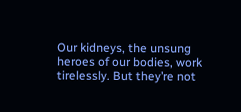Our kidneys, the unsung heroes of our bodies, work tirelessly. But they’re not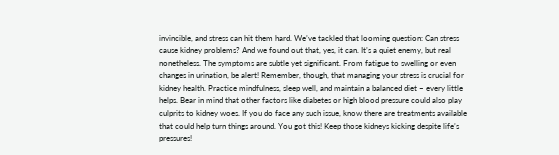invincible, and stress can hit them hard. We’ve tackled that looming question: Can stress cause kidney problems? And we found out that, yes, it can. It’s a quiet enemy, but real nonetheless. The symptoms are subtle yet significant. From fatigue to swelling or even changes in urination, be alert! Remember, though, that managing your stress is crucial for kidney health. Practice mindfulness, sleep well, and maintain a balanced diet – every little helps. Bear in mind that other factors like diabetes or high blood pressure could also play culprits to kidney woes. If you do face any such issue, know there are treatments available that could help turn things around. You got this! Keep those kidneys kicking despite life’s pressures!